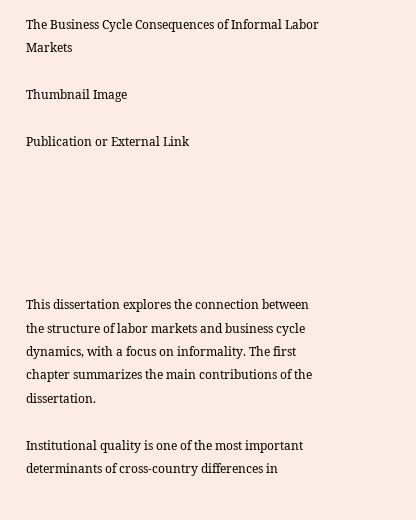The Business Cycle Consequences of Informal Labor Markets

Thumbnail Image

Publication or External Link






This dissertation explores the connection between the structure of labor markets and business cycle dynamics, with a focus on informality. The first chapter summarizes the main contributions of the dissertation.

Institutional quality is one of the most important determinants of cross-country differences in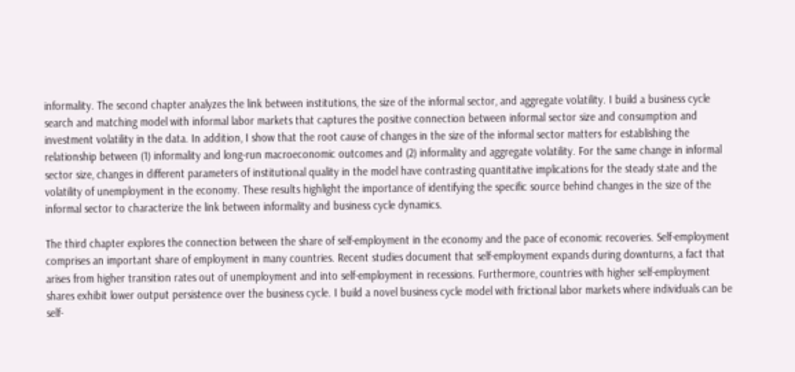informality. The second chapter analyzes the link between institutions, the size of the informal sector, and aggregate volatility. I build a business cycle search and matching model with informal labor markets that captures the positive connection between informal sector size and consumption and investment volatility in the data. In addition, I show that the root cause of changes in the size of the informal sector matters for establishing the relationship between (1) informality and long-run macroeconomic outcomes and (2) informality and aggregate volatility. For the same change in informal sector size, changes in different parameters of institutional quality in the model have contrasting quantitative implications for the steady state and the volatility of unemployment in the economy. These results highlight the importance of identifying the specific source behind changes in the size of the informal sector to characterize the link between informality and business cycle dynamics.

The third chapter explores the connection between the share of self-employment in the economy and the pace of economic recoveries. Self-employment comprises an important share of employment in many countries. Recent studies document that self-employment expands during downturns, a fact that arises from higher transition rates out of unemployment and into self-employment in recessions. Furthermore, countries with higher self-employment shares exhibit lower output persistence over the business cycle. I build a novel business cycle model with frictional labor markets where individuals can be self-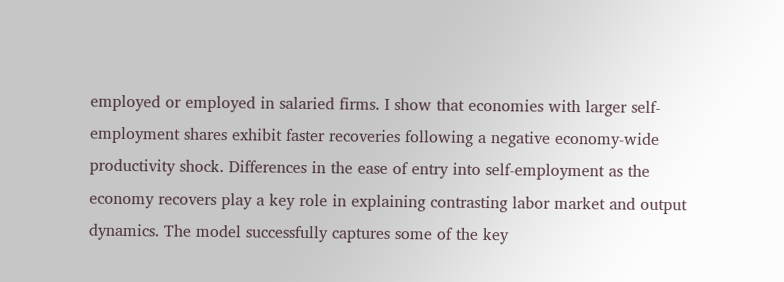employed or employed in salaried firms. I show that economies with larger self-employment shares exhibit faster recoveries following a negative economy-wide productivity shock. Differences in the ease of entry into self-employment as the economy recovers play a key role in explaining contrasting labor market and output dynamics. The model successfully captures some of the key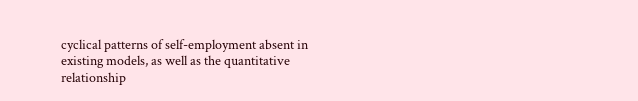cyclical patterns of self-employment absent in existing models, as well as the quantitative relationship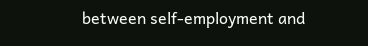between self-employment and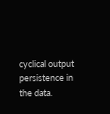cyclical output persistence in the data.